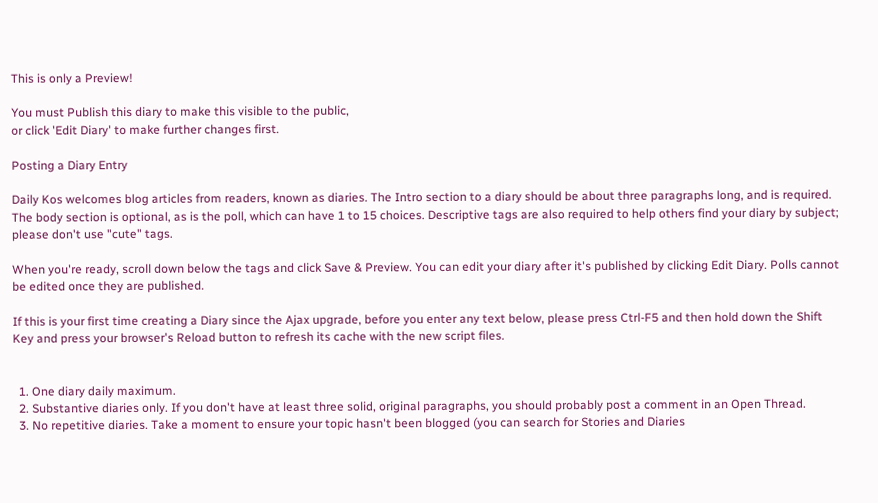This is only a Preview!

You must Publish this diary to make this visible to the public,
or click 'Edit Diary' to make further changes first.

Posting a Diary Entry

Daily Kos welcomes blog articles from readers, known as diaries. The Intro section to a diary should be about three paragraphs long, and is required. The body section is optional, as is the poll, which can have 1 to 15 choices. Descriptive tags are also required to help others find your diary by subject; please don't use "cute" tags.

When you're ready, scroll down below the tags and click Save & Preview. You can edit your diary after it's published by clicking Edit Diary. Polls cannot be edited once they are published.

If this is your first time creating a Diary since the Ajax upgrade, before you enter any text below, please press Ctrl-F5 and then hold down the Shift Key and press your browser's Reload button to refresh its cache with the new script files.


  1. One diary daily maximum.
  2. Substantive diaries only. If you don't have at least three solid, original paragraphs, you should probably post a comment in an Open Thread.
  3. No repetitive diaries. Take a moment to ensure your topic hasn't been blogged (you can search for Stories and Diaries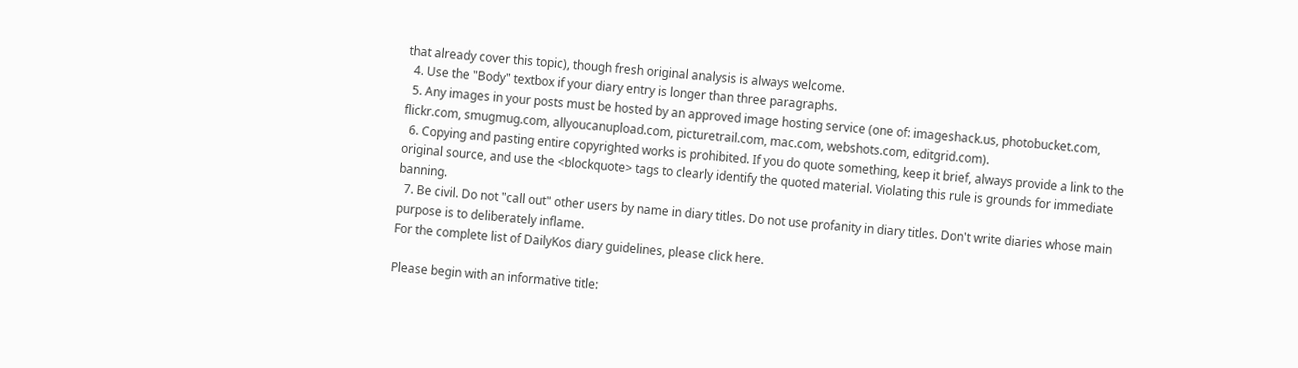that already cover this topic), though fresh original analysis is always welcome.
  4. Use the "Body" textbox if your diary entry is longer than three paragraphs.
  5. Any images in your posts must be hosted by an approved image hosting service (one of: imageshack.us, photobucket.com, flickr.com, smugmug.com, allyoucanupload.com, picturetrail.com, mac.com, webshots.com, editgrid.com).
  6. Copying and pasting entire copyrighted works is prohibited. If you do quote something, keep it brief, always provide a link to the original source, and use the <blockquote> tags to clearly identify the quoted material. Violating this rule is grounds for immediate banning.
  7. Be civil. Do not "call out" other users by name in diary titles. Do not use profanity in diary titles. Don't write diaries whose main purpose is to deliberately inflame.
For the complete list of DailyKos diary guidelines, please click here.

Please begin with an informative title: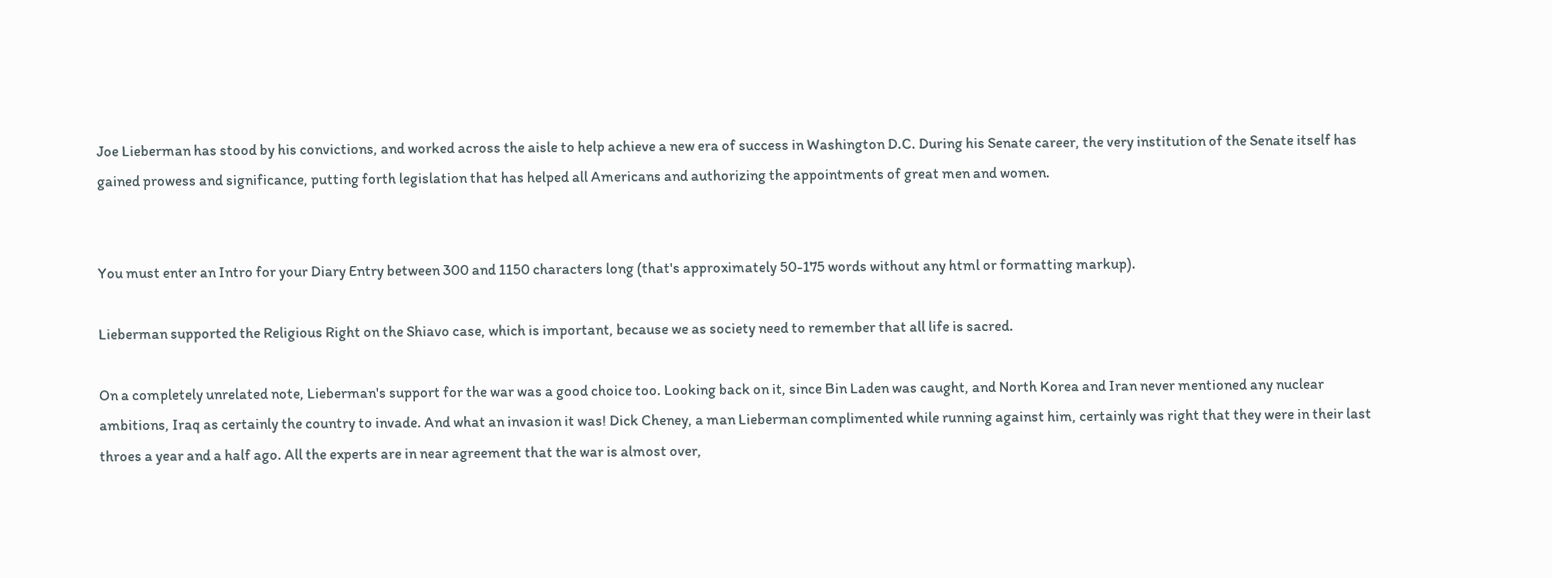Joe Lieberman has stood by his convictions, and worked across the aisle to help achieve a new era of success in Washington D.C. During his Senate career, the very institution of the Senate itself has gained prowess and significance, putting forth legislation that has helped all Americans and authorizing the appointments of great men and women.


You must enter an Intro for your Diary Entry between 300 and 1150 characters long (that's approximately 50-175 words without any html or formatting markup).

Lieberman supported the Religious Right on the Shiavo case, which is important, because we as society need to remember that all life is sacred.

On a completely unrelated note, Lieberman's support for the war was a good choice too. Looking back on it, since Bin Laden was caught, and North Korea and Iran never mentioned any nuclear ambitions, Iraq as certainly the country to invade. And what an invasion it was! Dick Cheney, a man Lieberman complimented while running against him, certainly was right that they were in their last throes a year and a half ago. All the experts are in near agreement that the war is almost over,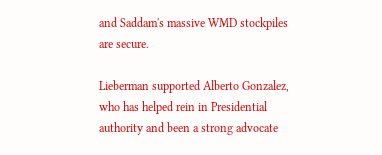and Saddam's massive WMD stockpiles are secure.

Lieberman supported Alberto Gonzalez, who has helped rein in Presidential authority and been a strong advocate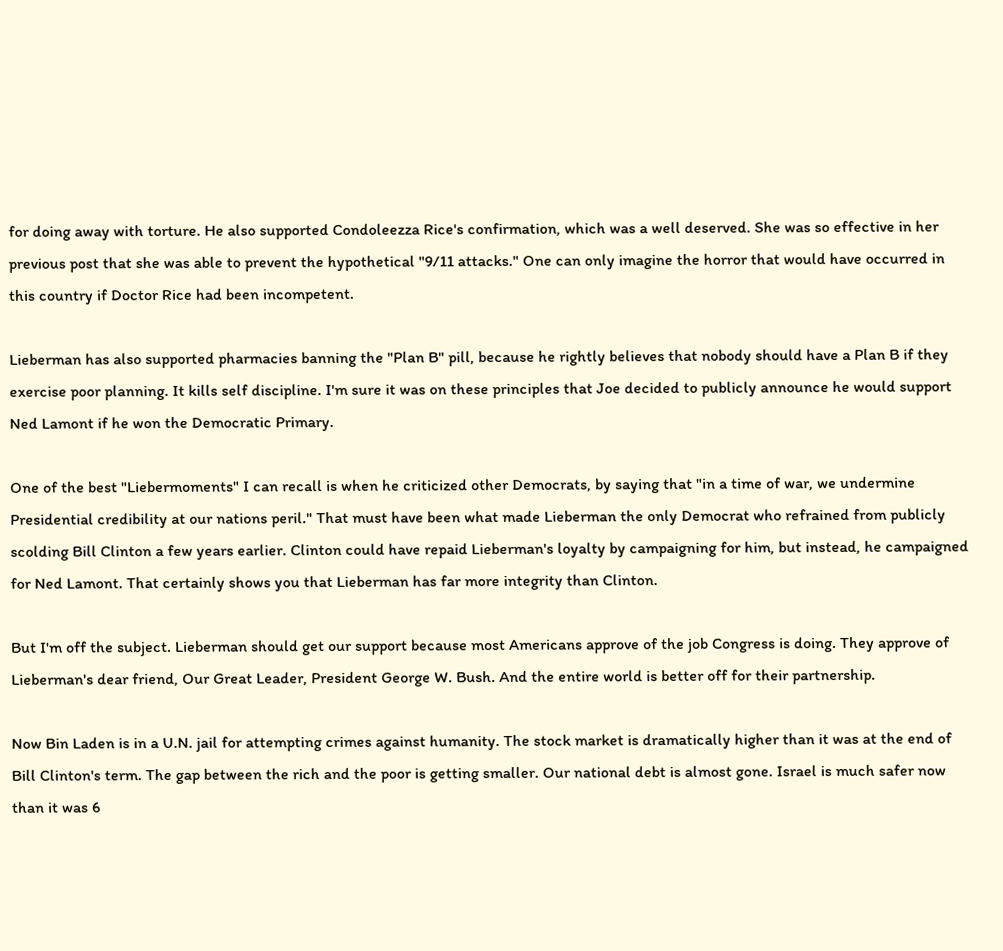for doing away with torture. He also supported Condoleezza Rice's confirmation, which was a well deserved. She was so effective in her previous post that she was able to prevent the hypothetical "9/11 attacks." One can only imagine the horror that would have occurred in this country if Doctor Rice had been incompetent.

Lieberman has also supported pharmacies banning the "Plan B" pill, because he rightly believes that nobody should have a Plan B if they exercise poor planning. It kills self discipline. I'm sure it was on these principles that Joe decided to publicly announce he would support Ned Lamont if he won the Democratic Primary.

One of the best "Liebermoments" I can recall is when he criticized other Democrats, by saying that "in a time of war, we undermine Presidential credibility at our nations peril." That must have been what made Lieberman the only Democrat who refrained from publicly scolding Bill Clinton a few years earlier. Clinton could have repaid Lieberman's loyalty by campaigning for him, but instead, he campaigned for Ned Lamont. That certainly shows you that Lieberman has far more integrity than Clinton.

But I'm off the subject. Lieberman should get our support because most Americans approve of the job Congress is doing. They approve of Lieberman's dear friend, Our Great Leader, President George W. Bush. And the entire world is better off for their partnership.

Now Bin Laden is in a U.N. jail for attempting crimes against humanity. The stock market is dramatically higher than it was at the end of Bill Clinton's term. The gap between the rich and the poor is getting smaller. Our national debt is almost gone. Israel is much safer now than it was 6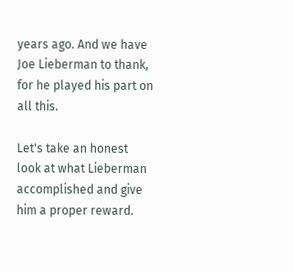years ago. And we have Joe Lieberman to thank, for he played his part on all this.

Let's take an honest look at what Lieberman accomplished and give him a proper reward.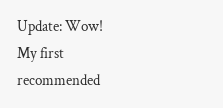Update: Wow! My first recommended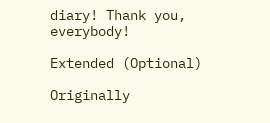diary! Thank you, everybody!

Extended (Optional)

Originally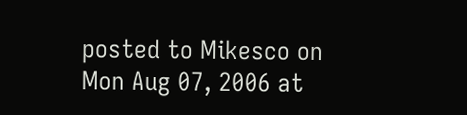posted to Mikesco on Mon Aug 07, 2006 at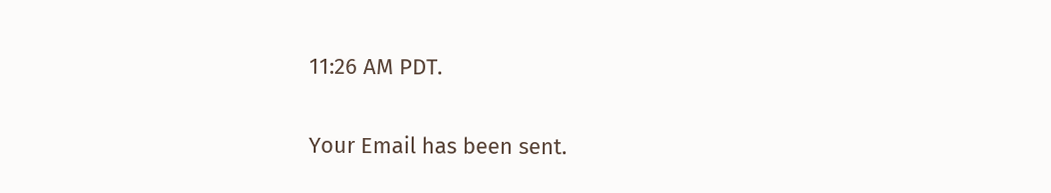11:26 AM PDT.

Your Email has been sent.